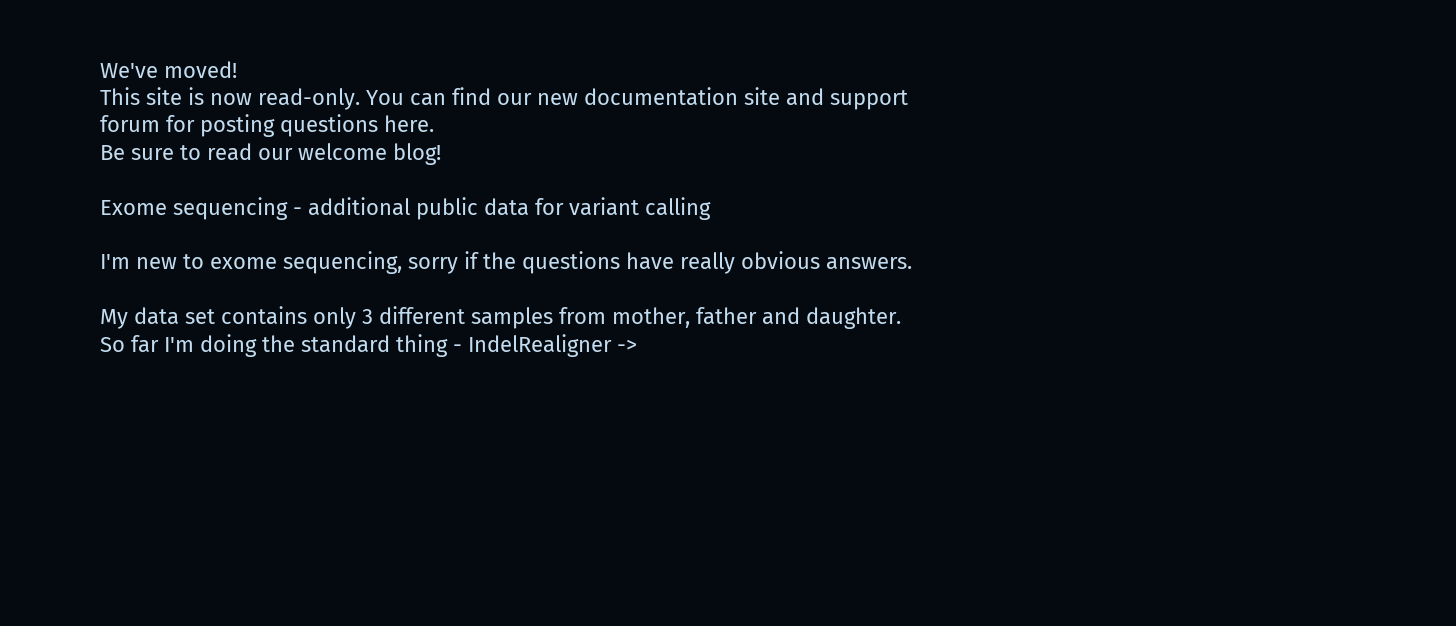We've moved!
This site is now read-only. You can find our new documentation site and support forum for posting questions here.
Be sure to read our welcome blog!

Exome sequencing - additional public data for variant calling

I'm new to exome sequencing, sorry if the questions have really obvious answers.

My data set contains only 3 different samples from mother, father and daughter.
So far I'm doing the standard thing - IndelRealigner ->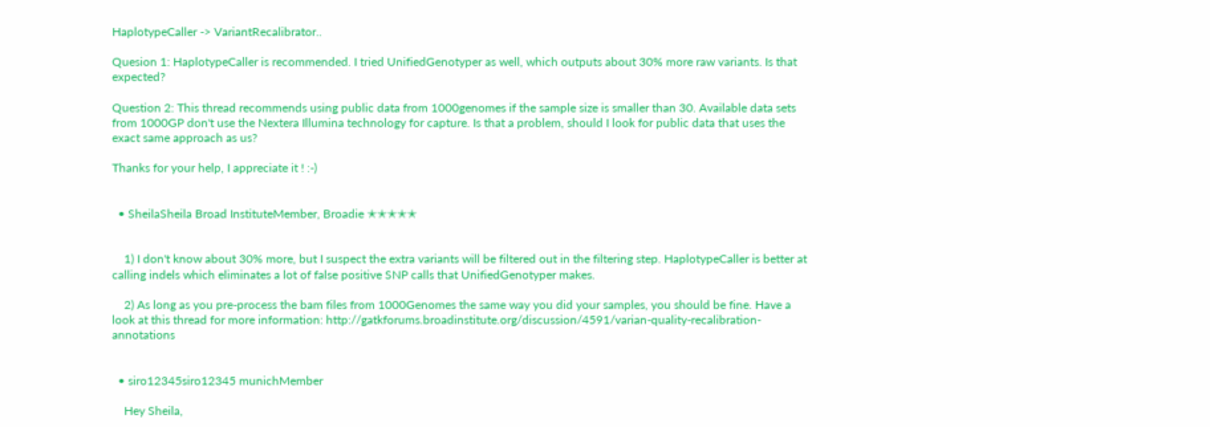HaplotypeCaller -> VariantRecalibrator..

Quesion 1: HaplotypeCaller is recommended. I tried UnifiedGenotyper as well, which outputs about 30% more raw variants. Is that expected?

Question 2: This thread recommends using public data from 1000genomes if the sample size is smaller than 30. Available data sets from 1000GP don't use the Nextera Illumina technology for capture. Is that a problem, should I look for public data that uses the exact same approach as us?

Thanks for your help, I appreciate it ! :-)


  • SheilaSheila Broad InstituteMember, Broadie ✭✭✭✭✭


    1) I don't know about 30% more, but I suspect the extra variants will be filtered out in the filtering step. HaplotypeCaller is better at calling indels which eliminates a lot of false positive SNP calls that UnifiedGenotyper makes.

    2) As long as you pre-process the bam files from 1000Genomes the same way you did your samples, you should be fine. Have a look at this thread for more information: http://gatkforums.broadinstitute.org/discussion/4591/varian-quality-recalibration-annotations


  • siro12345siro12345 munichMember

    Hey Sheila,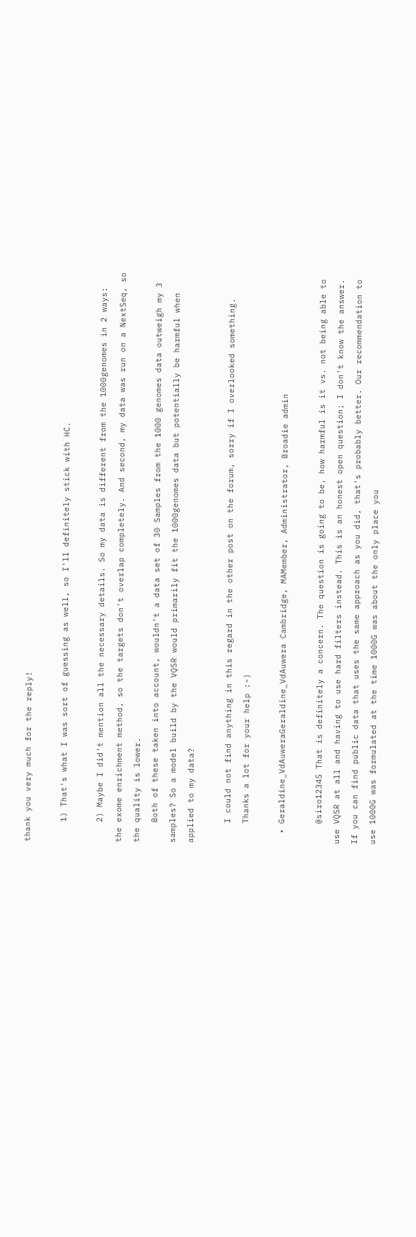thank you very much for the reply!

    1) That's what I was sort of guessing as well, so I'll definitely stick with HC.

    2) Maybe I did't mention all the necessary details. So my data is different from the 1000genomes in 2 ways: the exome enrichment method, so the targets don't overlap completely. And second, my data was run on a NextSeq, so the quality is lower.
    Both of these taken into account, wouldn't a data set of 30 Samples from the 1000 genomes data outweigh my 3 samples? So a model build by the VQSR would primarily fit the 1000genomes data but potentially be harmful when applied to my data?

    I could not find anything in this regard in the other post on the forum, sorry if I overlooked something.
    Thanks a lot for your help :-)

  • Geraldine_VdAuweraGeraldine_VdAuwera Cambridge, MAMember, Administrator, Broadie admin

    @siro12345 That is definitely a concern. The question is going to be, how harmful is it vs. not being able to use VQSR at all and having to use hard filters instead. This is an honest open question; I don't know the answer. If you can find public data that uses the same approach as you did, that's probably better. Our recommendation to use 1000G was formulated at the time 1000G was about the only place you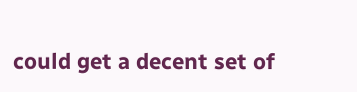could get a decent set of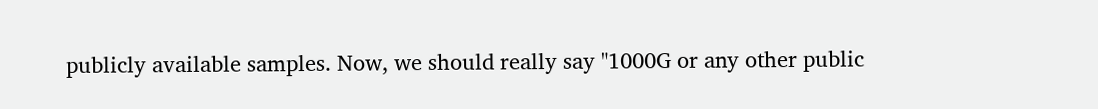publicly available samples. Now, we should really say "1000G or any other public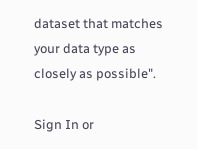dataset that matches your data type as closely as possible".

Sign In or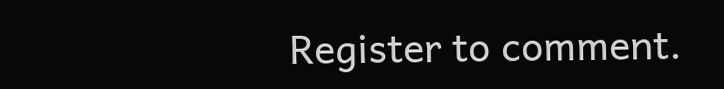Register to comment.